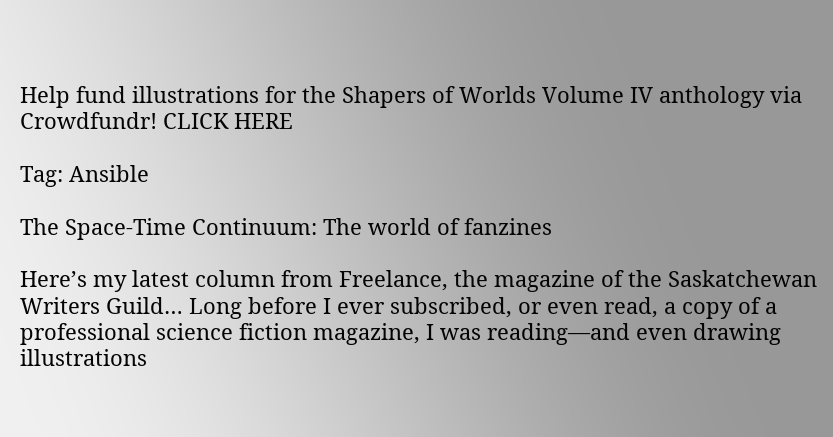Help fund illustrations for the Shapers of Worlds Volume IV anthology via Crowdfundr! CLICK HERE

Tag: Ansible

The Space-Time Continuum: The world of fanzines

Here’s my latest column from Freelance, the magazine of the Saskatchewan Writers Guild… Long before I ever subscribed, or even read, a copy of a professional science fiction magazine, I was reading—and even drawing illustrations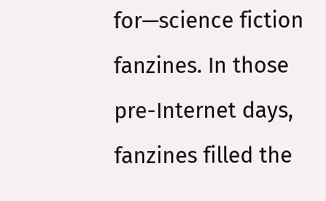for—science fiction fanzines. In those pre-Internet days, fanzines filled the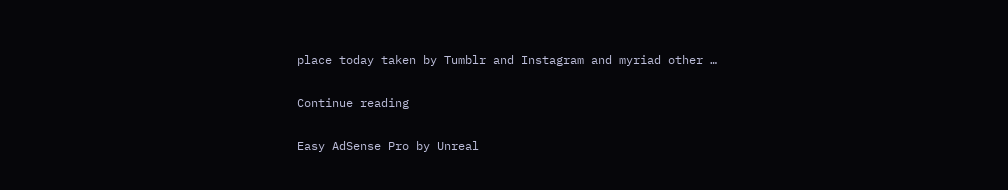place today taken by Tumblr and Instagram and myriad other …

Continue reading

Easy AdSense Pro by Unreal